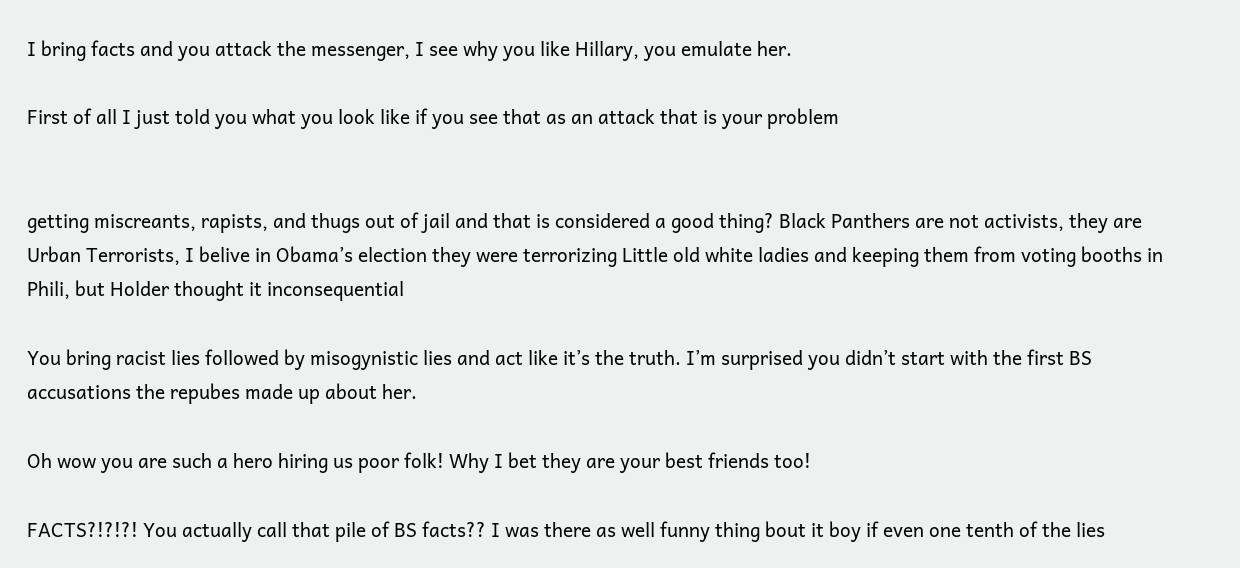I bring facts and you attack the messenger, I see why you like Hillary, you emulate her.

First of all I just told you what you look like if you see that as an attack that is your problem


getting miscreants, rapists, and thugs out of jail and that is considered a good thing? Black Panthers are not activists, they are Urban Terrorists, I belive in Obama’s election they were terrorizing Little old white ladies and keeping them from voting booths in Phili, but Holder thought it inconsequential

You bring racist lies followed by misogynistic lies and act like it’s the truth. I’m surprised you didn’t start with the first BS accusations the repubes made up about her.

Oh wow you are such a hero hiring us poor folk! Why I bet they are your best friends too!

FACTS?!?!?! You actually call that pile of BS facts?? I was there as well funny thing bout it boy if even one tenth of the lies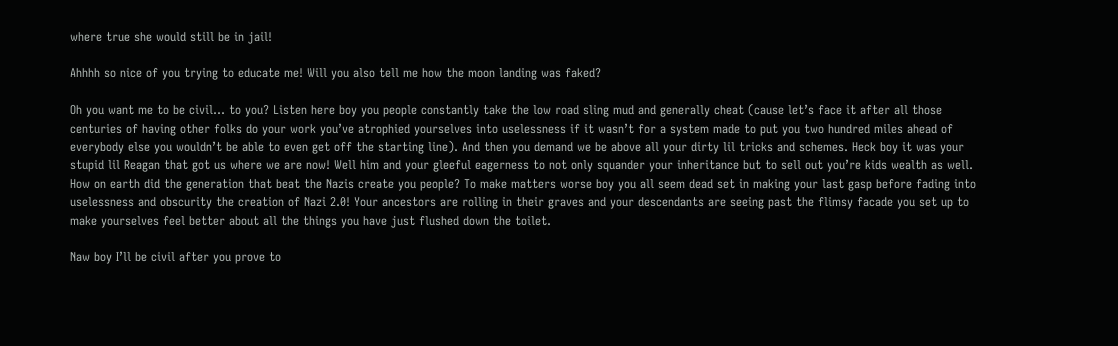where true she would still be in jail!

Ahhhh so nice of you trying to educate me! Will you also tell me how the moon landing was faked?

Oh you want me to be civil… to you? Listen here boy you people constantly take the low road sling mud and generally cheat (cause let’s face it after all those centuries of having other folks do your work you’ve atrophied yourselves into uselessness if it wasn’t for a system made to put you two hundred miles ahead of everybody else you wouldn’t be able to even get off the starting line). And then you demand we be above all your dirty lil tricks and schemes. Heck boy it was your stupid lil Reagan that got us where we are now! Well him and your gleeful eagerness to not only squander your inheritance but to sell out you’re kids wealth as well. How on earth did the generation that beat the Nazis create you people? To make matters worse boy you all seem dead set in making your last gasp before fading into uselessness and obscurity the creation of Nazi 2.0! Your ancestors are rolling in their graves and your descendants are seeing past the flimsy facade you set up to make yourselves feel better about all the things you have just flushed down the toilet.

Naw boy I’ll be civil after you prove to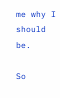me why I should be.

So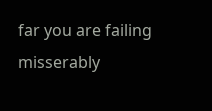far you are failing misserably